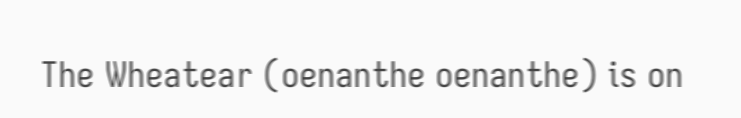The Wheatear (oenanthe oenanthe) is on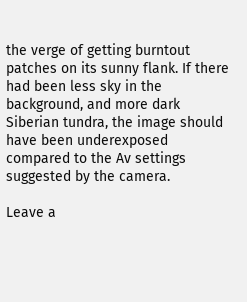the verge of getting burntout patches on its sunny flank. If there had been less sky in the background, and more dark Siberian tundra, the image should have been underexposed compared to the Av settings suggested by the camera.

Leave a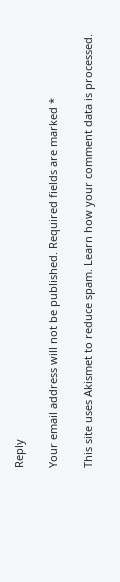Reply

Your email address will not be published. Required fields are marked *

This site uses Akismet to reduce spam. Learn how your comment data is processed.